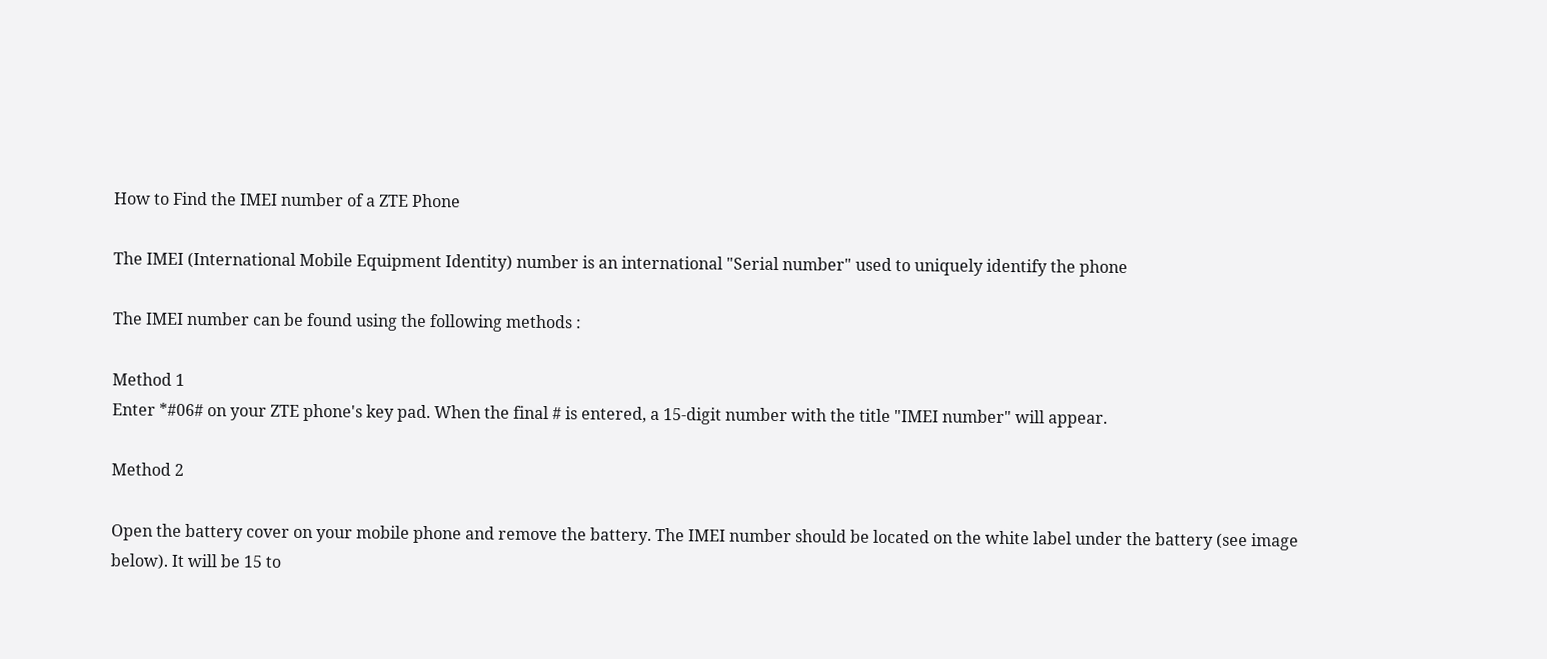How to Find the IMEI number of a ZTE Phone

The IMEI (International Mobile Equipment Identity) number is an international "Serial number" used to uniquely identify the phone

The IMEI number can be found using the following methods :

Method 1
Enter *#06# on your ZTE phone's key pad. When the final # is entered, a 15-digit number with the title "IMEI number" will appear.

Method 2

Open the battery cover on your mobile phone and remove the battery. The IMEI number should be located on the white label under the battery (see image below). It will be 15 to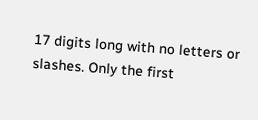17 digits long with no letters or slashes. Only the first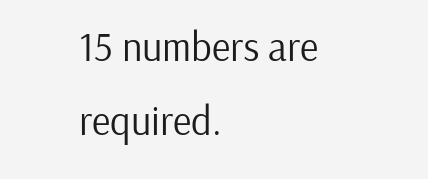15 numbers are required.